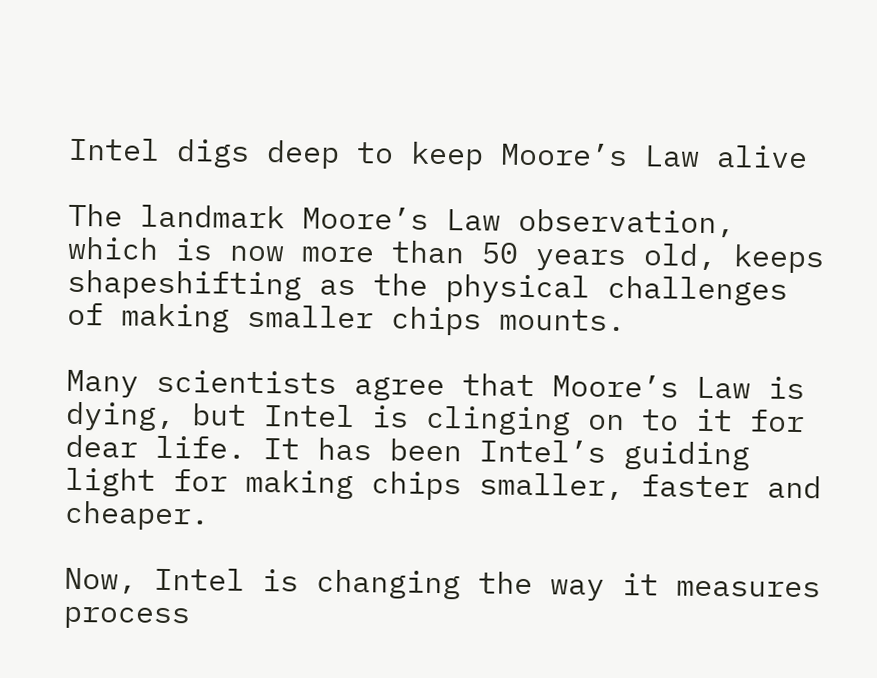Intel digs deep to keep Moore’s Law alive

The landmark Moore’s Law observation, which is now more than 50 years old, keeps shapeshifting as the physical challenges of making smaller chips mounts.

Many scientists agree that Moore’s Law is dying, but Intel is clinging on to it for dear life. It has been Intel’s guiding light for making chips smaller, faster and cheaper.

Now, Intel is changing the way it measures process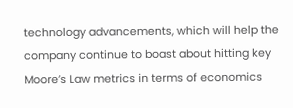technology advancements, which will help the company continue to boast about hitting key Moore’s Law metrics in terms of economics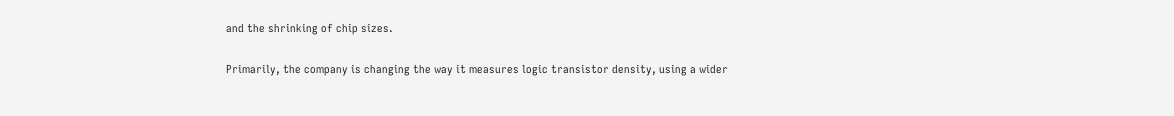and the shrinking of chip sizes.

Primarily, the company is changing the way it measures logic transistor density, using a wider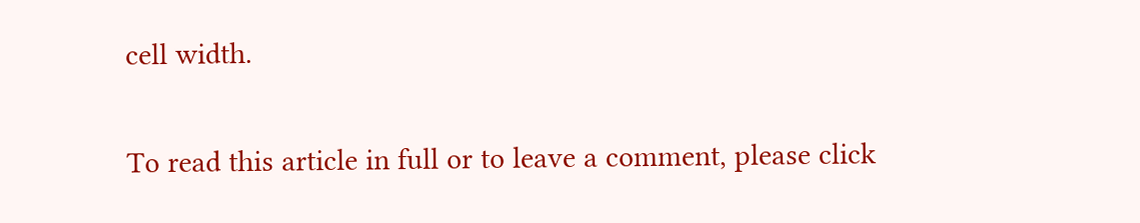cell width.

To read this article in full or to leave a comment, please click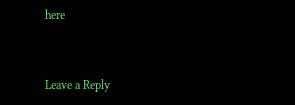here


Leave a Reply